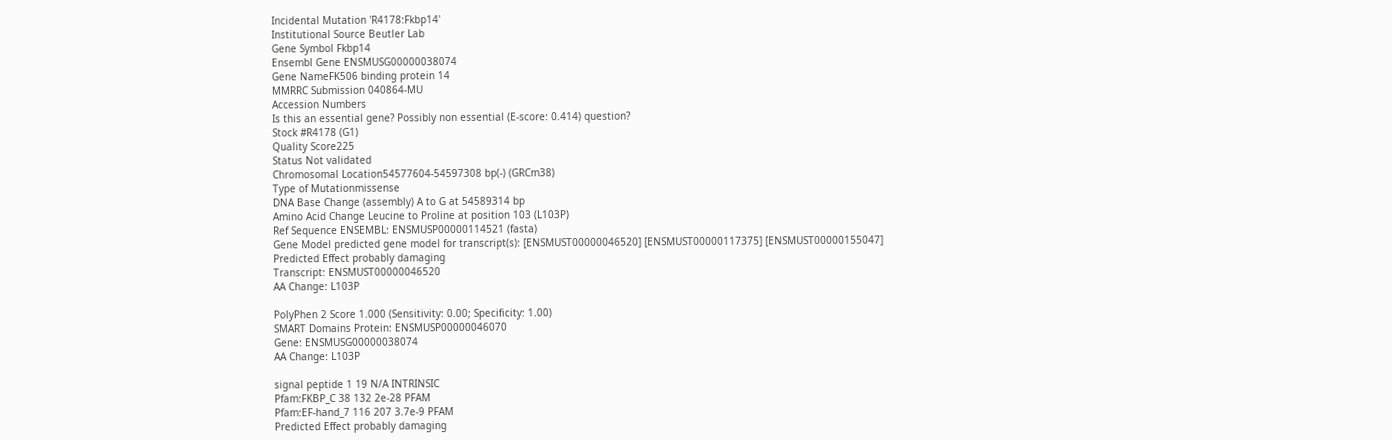Incidental Mutation 'R4178:Fkbp14'
Institutional Source Beutler Lab
Gene Symbol Fkbp14
Ensembl Gene ENSMUSG00000038074
Gene NameFK506 binding protein 14
MMRRC Submission 040864-MU
Accession Numbers
Is this an essential gene? Possibly non essential (E-score: 0.414) question?
Stock #R4178 (G1)
Quality Score225
Status Not validated
Chromosomal Location54577604-54597308 bp(-) (GRCm38)
Type of Mutationmissense
DNA Base Change (assembly) A to G at 54589314 bp
Amino Acid Change Leucine to Proline at position 103 (L103P)
Ref Sequence ENSEMBL: ENSMUSP00000114521 (fasta)
Gene Model predicted gene model for transcript(s): [ENSMUST00000046520] [ENSMUST00000117375] [ENSMUST00000155047]
Predicted Effect probably damaging
Transcript: ENSMUST00000046520
AA Change: L103P

PolyPhen 2 Score 1.000 (Sensitivity: 0.00; Specificity: 1.00)
SMART Domains Protein: ENSMUSP00000046070
Gene: ENSMUSG00000038074
AA Change: L103P

signal peptide 1 19 N/A INTRINSIC
Pfam:FKBP_C 38 132 2e-28 PFAM
Pfam:EF-hand_7 116 207 3.7e-9 PFAM
Predicted Effect probably damaging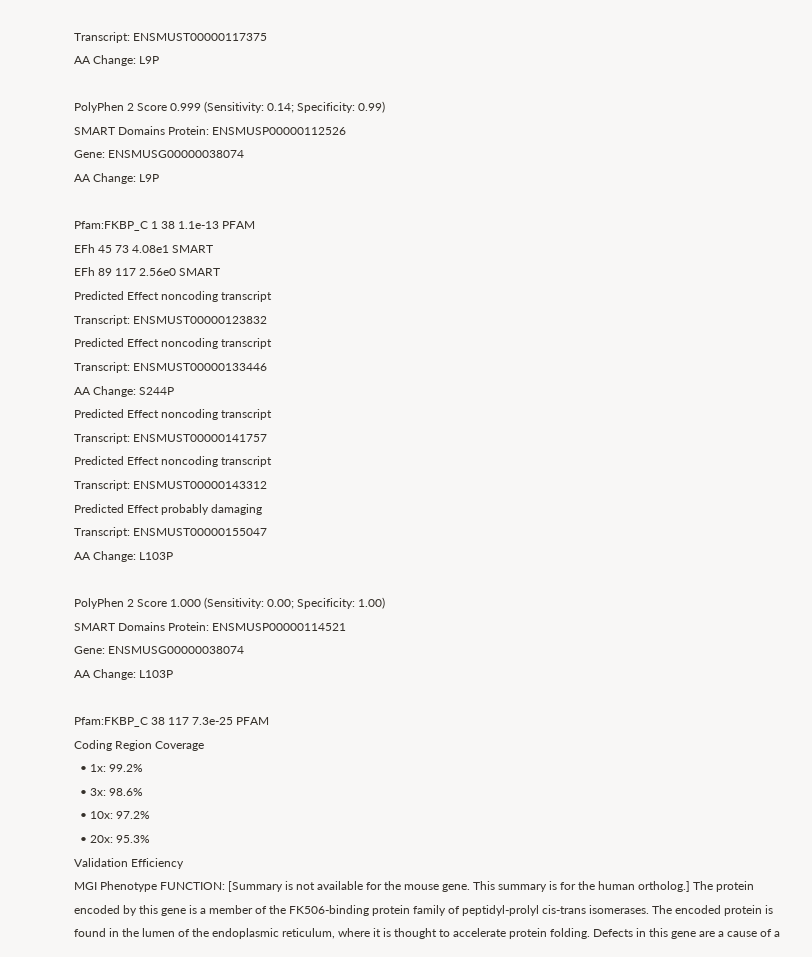Transcript: ENSMUST00000117375
AA Change: L9P

PolyPhen 2 Score 0.999 (Sensitivity: 0.14; Specificity: 0.99)
SMART Domains Protein: ENSMUSP00000112526
Gene: ENSMUSG00000038074
AA Change: L9P

Pfam:FKBP_C 1 38 1.1e-13 PFAM
EFh 45 73 4.08e1 SMART
EFh 89 117 2.56e0 SMART
Predicted Effect noncoding transcript
Transcript: ENSMUST00000123832
Predicted Effect noncoding transcript
Transcript: ENSMUST00000133446
AA Change: S244P
Predicted Effect noncoding transcript
Transcript: ENSMUST00000141757
Predicted Effect noncoding transcript
Transcript: ENSMUST00000143312
Predicted Effect probably damaging
Transcript: ENSMUST00000155047
AA Change: L103P

PolyPhen 2 Score 1.000 (Sensitivity: 0.00; Specificity: 1.00)
SMART Domains Protein: ENSMUSP00000114521
Gene: ENSMUSG00000038074
AA Change: L103P

Pfam:FKBP_C 38 117 7.3e-25 PFAM
Coding Region Coverage
  • 1x: 99.2%
  • 3x: 98.6%
  • 10x: 97.2%
  • 20x: 95.3%
Validation Efficiency
MGI Phenotype FUNCTION: [Summary is not available for the mouse gene. This summary is for the human ortholog.] The protein encoded by this gene is a member of the FK506-binding protein family of peptidyl-prolyl cis-trans isomerases. The encoded protein is found in the lumen of the endoplasmic reticulum, where it is thought to accelerate protein folding. Defects in this gene are a cause of a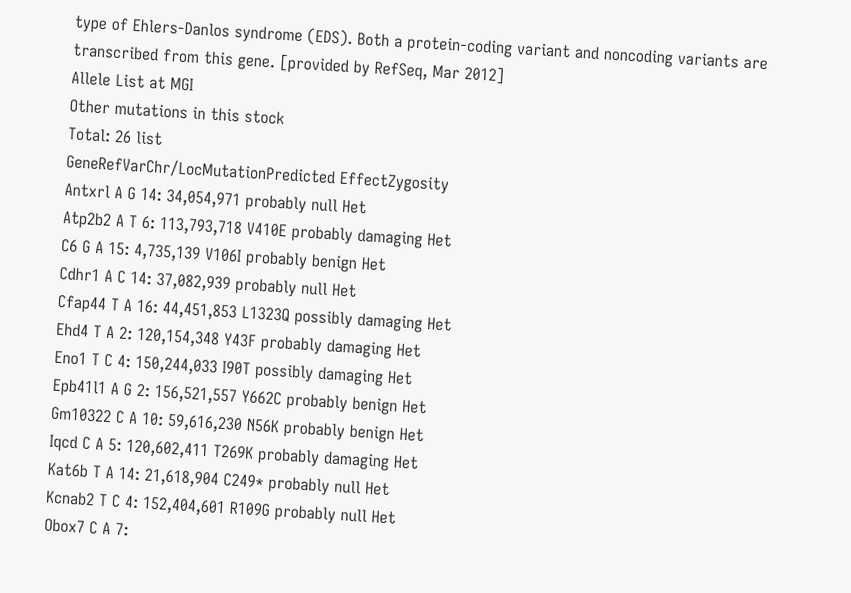type of Ehlers-Danlos syndrome (EDS). Both a protein-coding variant and noncoding variants are transcribed from this gene. [provided by RefSeq, Mar 2012]
Allele List at MGI
Other mutations in this stock
Total: 26 list
GeneRefVarChr/LocMutationPredicted EffectZygosity
Antxrl A G 14: 34,054,971 probably null Het
Atp2b2 A T 6: 113,793,718 V410E probably damaging Het
C6 G A 15: 4,735,139 V106I probably benign Het
Cdhr1 A C 14: 37,082,939 probably null Het
Cfap44 T A 16: 44,451,853 L1323Q possibly damaging Het
Ehd4 T A 2: 120,154,348 Y43F probably damaging Het
Eno1 T C 4: 150,244,033 I90T possibly damaging Het
Epb41l1 A G 2: 156,521,557 Y662C probably benign Het
Gm10322 C A 10: 59,616,230 N56K probably benign Het
Iqcd C A 5: 120,602,411 T269K probably damaging Het
Kat6b T A 14: 21,618,904 C249* probably null Het
Kcnab2 T C 4: 152,404,601 R109G probably null Het
Obox7 C A 7: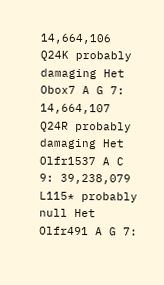14,664,106 Q24K probably damaging Het
Obox7 A G 7: 14,664,107 Q24R probably damaging Het
Olfr1537 A C 9: 39,238,079 L115* probably null Het
Olfr491 A G 7: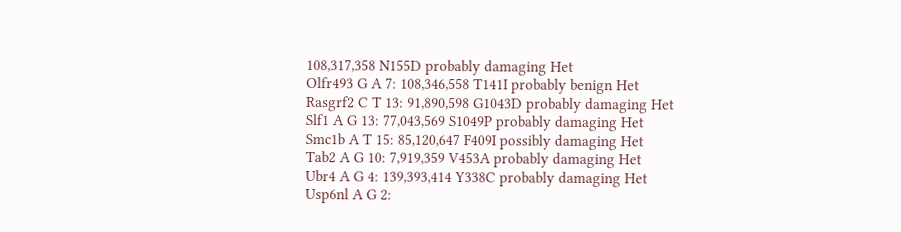108,317,358 N155D probably damaging Het
Olfr493 G A 7: 108,346,558 T141I probably benign Het
Rasgrf2 C T 13: 91,890,598 G1043D probably damaging Het
Slf1 A G 13: 77,043,569 S1049P probably damaging Het
Smc1b A T 15: 85,120,647 F409I possibly damaging Het
Tab2 A G 10: 7,919,359 V453A probably damaging Het
Ubr4 A G 4: 139,393,414 Y338C probably damaging Het
Usp6nl A G 2: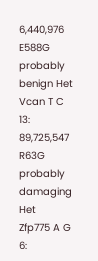6,440,976 E588G probably benign Het
Vcan T C 13: 89,725,547 R63G probably damaging Het
Zfp775 A G 6: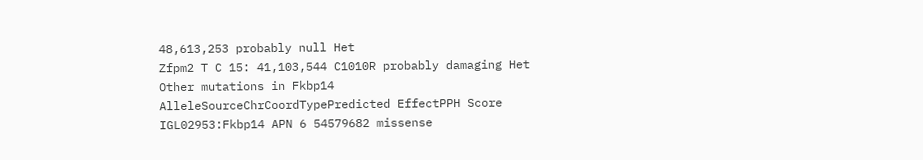48,613,253 probably null Het
Zfpm2 T C 15: 41,103,544 C1010R probably damaging Het
Other mutations in Fkbp14
AlleleSourceChrCoordTypePredicted EffectPPH Score
IGL02953:Fkbp14 APN 6 54579682 missense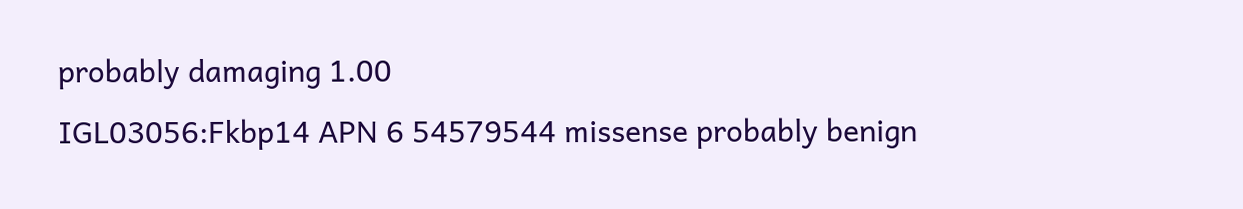probably damaging 1.00
IGL03056:Fkbp14 APN 6 54579544 missense probably benign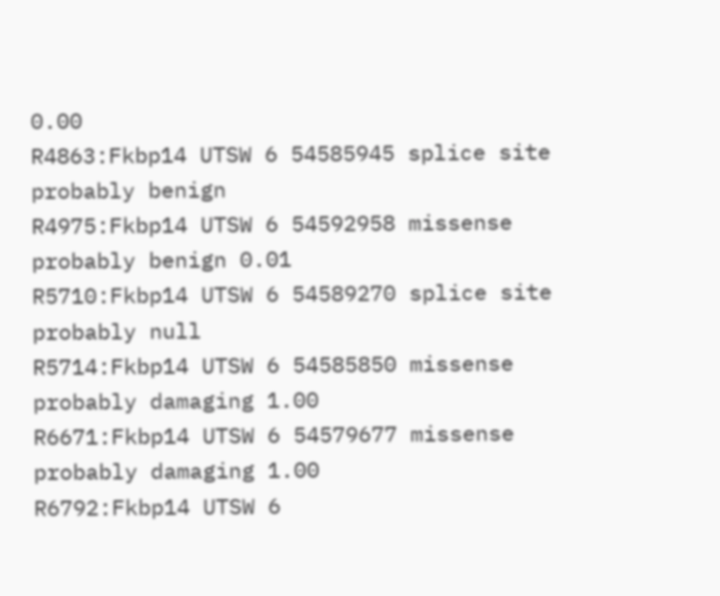0.00
R4863:Fkbp14 UTSW 6 54585945 splice site probably benign
R4975:Fkbp14 UTSW 6 54592958 missense probably benign 0.01
R5710:Fkbp14 UTSW 6 54589270 splice site probably null
R5714:Fkbp14 UTSW 6 54585850 missense probably damaging 1.00
R6671:Fkbp14 UTSW 6 54579677 missense probably damaging 1.00
R6792:Fkbp14 UTSW 6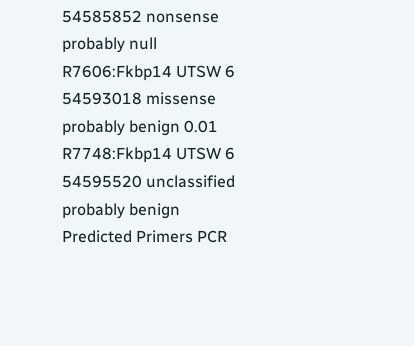54585852 nonsense probably null
R7606:Fkbp14 UTSW 6 54593018 missense probably benign 0.01
R7748:Fkbp14 UTSW 6 54595520 unclassified probably benign
Predicted Primers PCR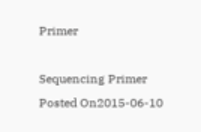Primer

Sequencing Primer
Posted On2015-06-10